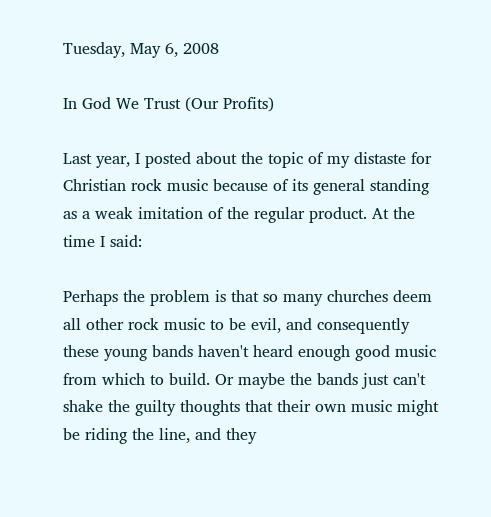Tuesday, May 6, 2008

In God We Trust (Our Profits)

Last year, I posted about the topic of my distaste for Christian rock music because of its general standing as a weak imitation of the regular product. At the time I said:

Perhaps the problem is that so many churches deem all other rock music to be evil, and consequently these young bands haven't heard enough good music from which to build. Or maybe the bands just can't shake the guilty thoughts that their own music might be riding the line, and they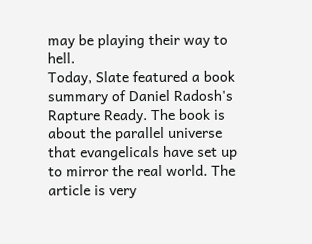may be playing their way to hell.
Today, Slate featured a book summary of Daniel Radosh's Rapture Ready. The book is about the parallel universe that evangelicals have set up to mirror the real world. The article is very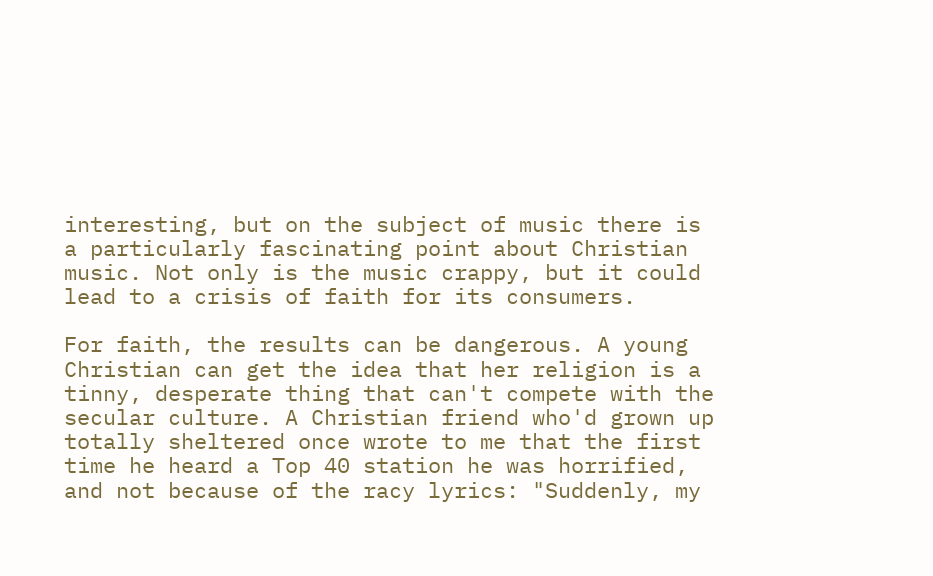interesting, but on the subject of music there is a particularly fascinating point about Christian music. Not only is the music crappy, but it could lead to a crisis of faith for its consumers.

For faith, the results can be dangerous. A young Christian can get the idea that her religion is a tinny, desperate thing that can't compete with the secular culture. A Christian friend who'd grown up totally sheltered once wrote to me that the first time he heard a Top 40 station he was horrified, and not because of the racy lyrics: "Suddenly, my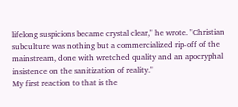lifelong suspicions became crystal clear," he wrote. "Christian subculture was nothing but a commercialized rip-off of the mainstream, done with wretched quality and an apocryphal insistence on the sanitization of reality."
My first reaction to that is the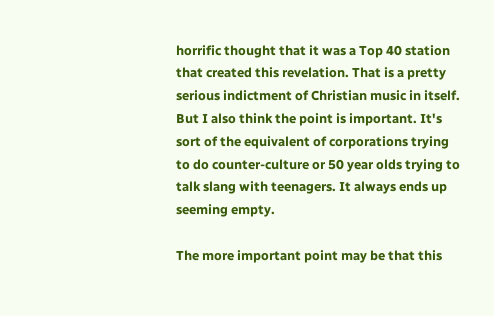horrific thought that it was a Top 40 station that created this revelation. That is a pretty serious indictment of Christian music in itself. But I also think the point is important. It's sort of the equivalent of corporations trying to do counter-culture or 50 year olds trying to talk slang with teenagers. It always ends up seeming empty.

The more important point may be that this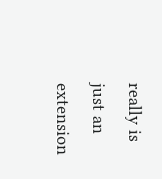really is just an extension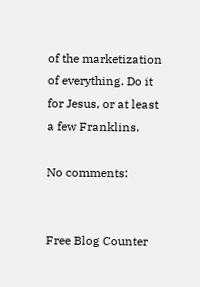of the marketization of everything. Do it for Jesus, or at least a few Franklins.

No comments:


Free Blog Counter